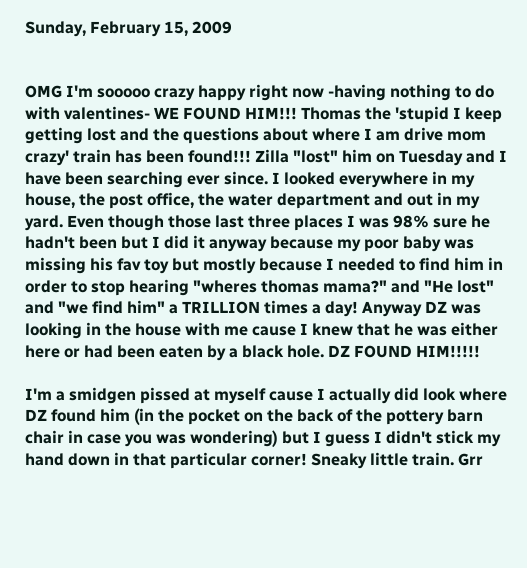Sunday, February 15, 2009


OMG I'm sooooo crazy happy right now -having nothing to do with valentines- WE FOUND HIM!!! Thomas the 'stupid I keep getting lost and the questions about where I am drive mom crazy' train has been found!!! Zilla "lost" him on Tuesday and I have been searching ever since. I looked everywhere in my house, the post office, the water department and out in my yard. Even though those last three places I was 98% sure he hadn't been but I did it anyway because my poor baby was missing his fav toy but mostly because I needed to find him in order to stop hearing "wheres thomas mama?" and "He lost" and "we find him" a TRILLION times a day! Anyway DZ was looking in the house with me cause I knew that he was either here or had been eaten by a black hole. DZ FOUND HIM!!!!!

I'm a smidgen pissed at myself cause I actually did look where DZ found him (in the pocket on the back of the pottery barn chair in case you was wondering) but I guess I didn't stick my hand down in that particular corner! Sneaky little train. Grr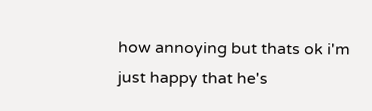how annoying but thats ok i'm just happy that he's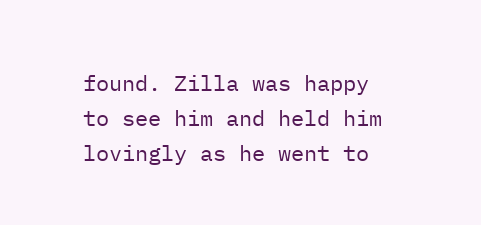found. Zilla was happy to see him and held him lovingly as he went to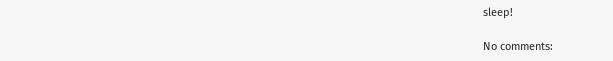sleep!

No comments: